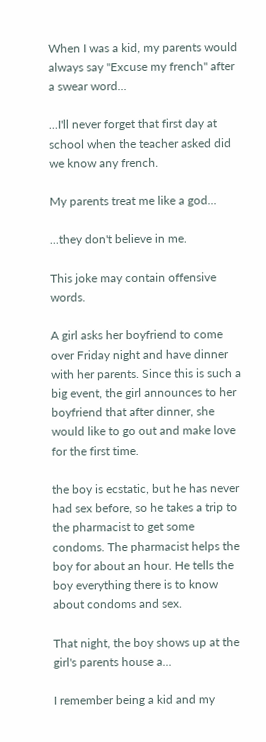When I was a kid, my parents would always say "Excuse my french" after a swear word...

...I'll never forget that first day at school when the teacher asked did we know any french.

My parents treat me like a god...

...they don't believe in me.

This joke may contain offensive words.

A girl asks her boyfriend to come over Friday night and have dinner with her parents. Since this is such a big event, the girl announces to her boyfriend that after dinner, she would like to go out and make love for the first time.

the boy is ecstatic, but he has never had sex before, so he takes a trip to the pharmacist to get some condoms. The pharmacist helps the boy for about an hour. He tells the boy everything there is to know about condoms and sex.

That night, the boy shows up at the girl's parents house a...

I remember being a kid and my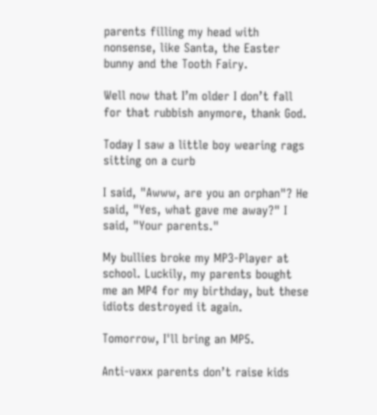parents filling my head with nonsense, like Santa, the Easter bunny and the Tooth Fairy.

Well now that I’m older I don’t fall for that rubbish anymore, thank God.

Today I saw a little boy wearing rags sitting on a curb

I said, "Awww, are you an orphan"? He said, "Yes, what gave me away?" I said, "Your parents."

My bullies broke my MP3-Player at school. Luckily, my parents bought me an MP4 for my birthday, but these idiots destroyed it again.

Tomorrow, I'll bring an MP5.

Anti-vaxx parents don’t raise kids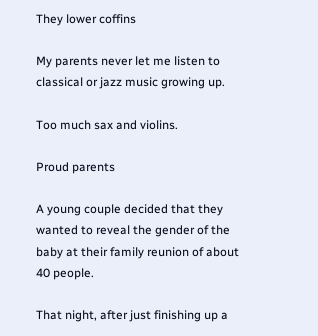They lower coffins

My parents never let me listen to classical or jazz music growing up.

Too much sax and violins.

Proud parents

A young couple decided that they wanted to reveal the gender of the baby at their family reunion of about 40 people.

That night, after just finishing up a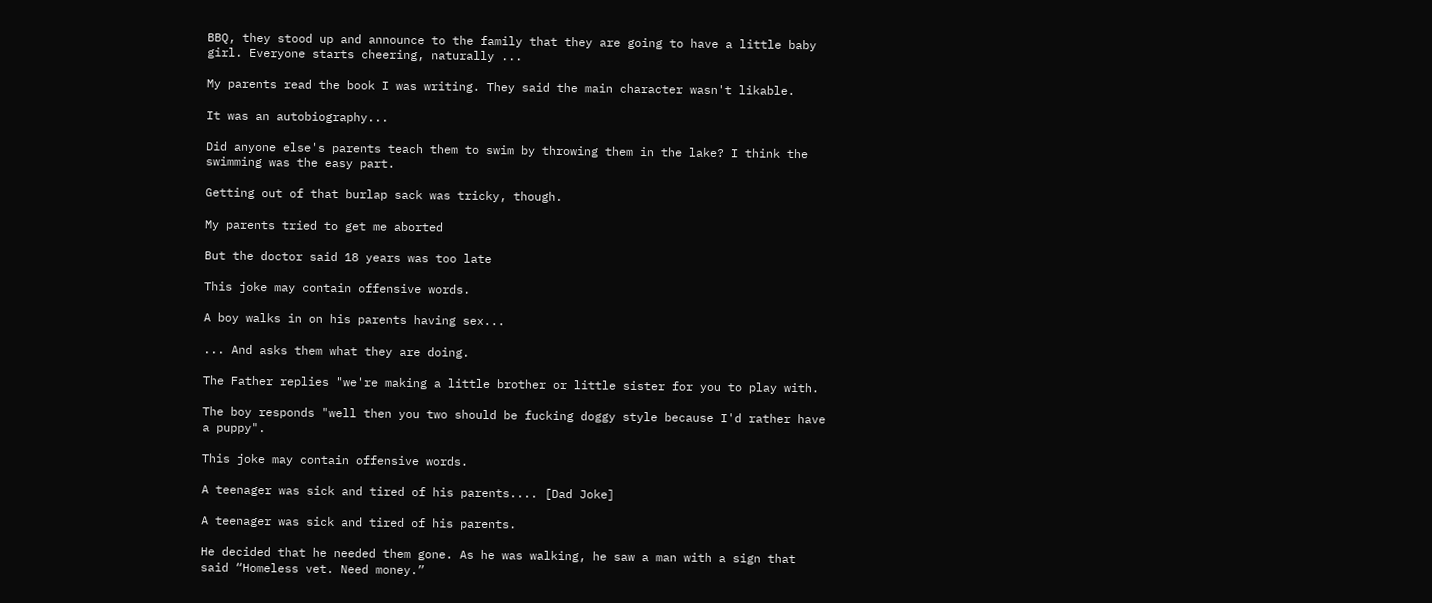BBQ, they stood up and announce to the family that they are going to have a little baby girl. Everyone starts cheering, naturally ...

My parents read the book I was writing. They said the main character wasn't likable.

It was an autobiography...

Did anyone else's parents teach them to swim by throwing them in the lake? I think the swimming was the easy part.

Getting out of that burlap sack was tricky, though.

My parents tried to get me aborted

But the doctor said 18 years was too late

This joke may contain offensive words.

A boy walks in on his parents having sex...

... And asks them what they are doing.

The Father replies "we're making a little brother or little sister for you to play with.

The boy responds "well then you two should be fucking doggy style because I'd rather have a puppy".

This joke may contain offensive words.

A teenager was sick and tired of his parents.... [Dad Joke]

A teenager was sick and tired of his parents.

He decided that he needed them gone. As he was walking, he saw a man with a sign that said “Homeless vet. Need money.”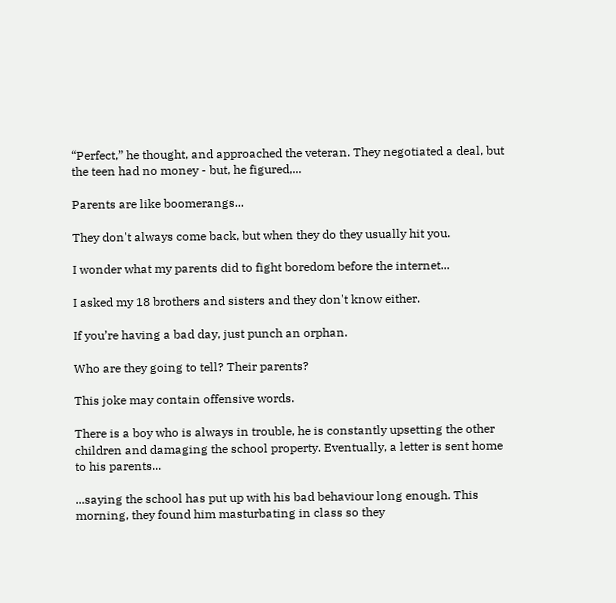“Perfect,” he thought, and approached the veteran. They negotiated a deal, but the teen had no money - but, he figured,...

Parents are like boomerangs...

They don't always come back, but when they do they usually hit you.

I wonder what my parents did to fight boredom before the internet...

I asked my 18 brothers and sisters and they don't know either.

If you’re having a bad day, just punch an orphan.

Who are they going to tell? Their parents?

This joke may contain offensive words.

There is a boy who is always in trouble, he is constantly upsetting the other children and damaging the school property. Eventually, a letter is sent home to his parents...

...saying the school has put up with his bad behaviour long enough. This morning, they found him masturbating in class so they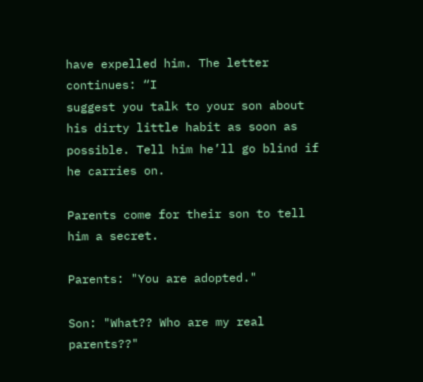have expelled him. The letter continues: “I
suggest you talk to your son about his dirty little habit as soon as possible. Tell him he’ll go blind if he carries on.

Parents come for their son to tell him a secret.

Parents: "You are adopted."

Son: "What?? Who are my real parents??"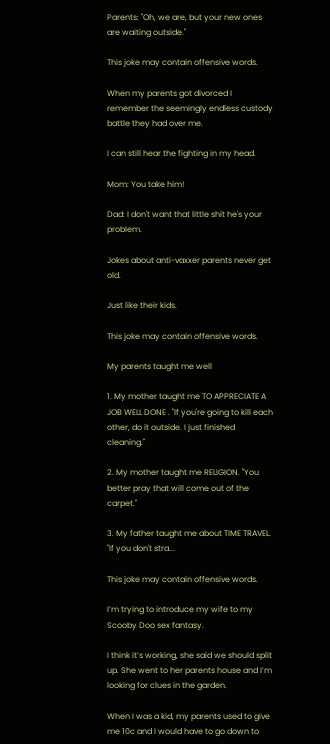Parents: "Oh, we are, but your new ones are waiting outside."

This joke may contain offensive words.

When my parents got divorced I remember the seemingly endless custody battle they had over me.

I can still hear the fighting in my head.

Mom: You take him!

Dad: I don't want that little shit he's your problem.

Jokes about anti-vaxxer parents never get old.

Just like their kids.

This joke may contain offensive words.

My parents taught me well

1. My mother taught me TO APPRECIATE A JOB WELL DONE . "If you're going to kill each other, do it outside. I just finished cleaning."

2. My mother taught me RELIGION. "You better pray that will come out of the carpet."

3. My father taught me about TIME TRAVEL. "If you don't stra...

This joke may contain offensive words.

I’m trying to introduce my wife to my Scooby Doo sex fantasy.

I think it’s working, she said we should split up. She went to her parents house and I’m looking for clues in the garden.

When I was a kid, my parents used to give me 10c and I would have to go down to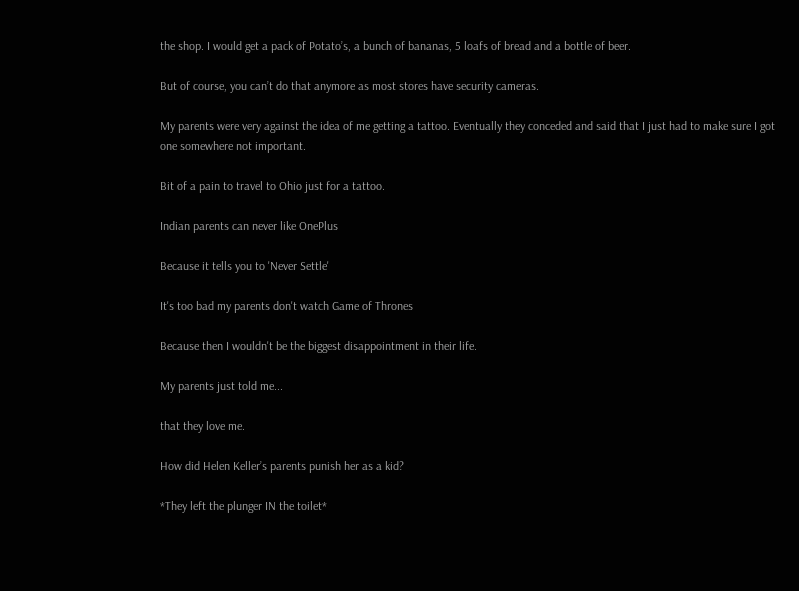the shop. I would get a pack of Potato’s, a bunch of bananas, 5 loafs of bread and a bottle of beer.

But of course, you can’t do that anymore as most stores have security cameras.

My parents were very against the idea of me getting a tattoo. Eventually they conceded and said that I just had to make sure I got one somewhere not important.

Bit of a pain to travel to Ohio just for a tattoo.

Indian parents can never like OnePlus

Because it tells you to 'Never Settle'

It's too bad my parents don't watch Game of Thrones

Because then I wouldn't be the biggest disappointment in their life.

My parents just told me...

that they love me.

How did Helen Keller’s parents punish her as a kid?

*They left the plunger IN the toilet*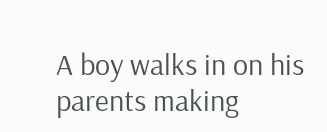A boy walks in on his parents making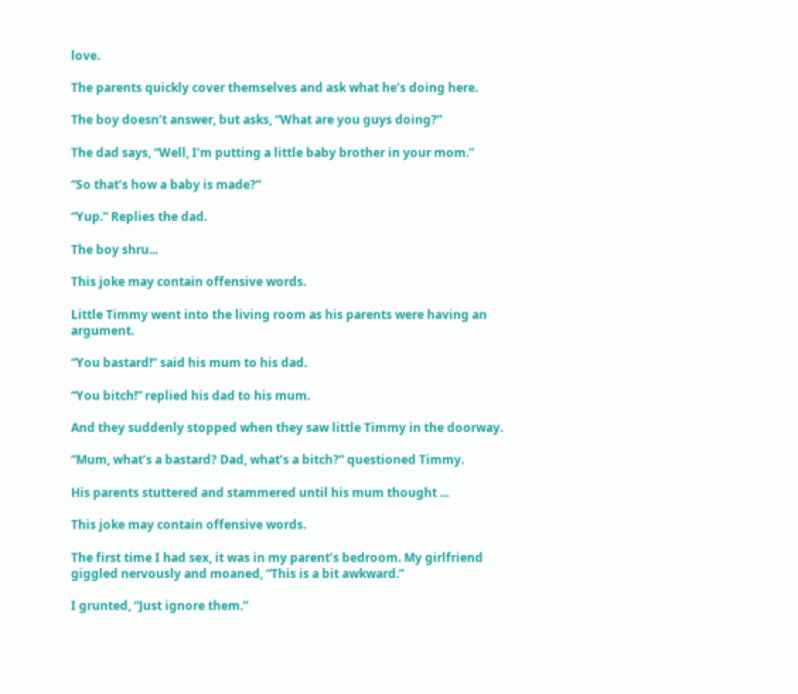love.

The parents quickly cover themselves and ask what he’s doing here.

The boy doesn’t answer, but asks, “What are you guys doing?”

The dad says, “Well, I’m putting a little baby brother in your mom.”

“So that’s how a baby is made?”

“Yup.” Replies the dad.

The boy shru...

This joke may contain offensive words.

Little Timmy went into the living room as his parents were having an argument.

“You bastard!” said his mum to his dad.

“You bitch!” replied his dad to his mum.

And they suddenly stopped when they saw little Timmy in the doorway.

“Mum, what’s a bastard? Dad, what’s a bitch?” questioned Timmy.

His parents stuttered and stammered until his mum thought ...

This joke may contain offensive words.

The first time I had sex, it was in my parent’s bedroom. My girlfriend giggled nervously and moaned, “This is a bit awkward.”

I grunted, “Just ignore them.”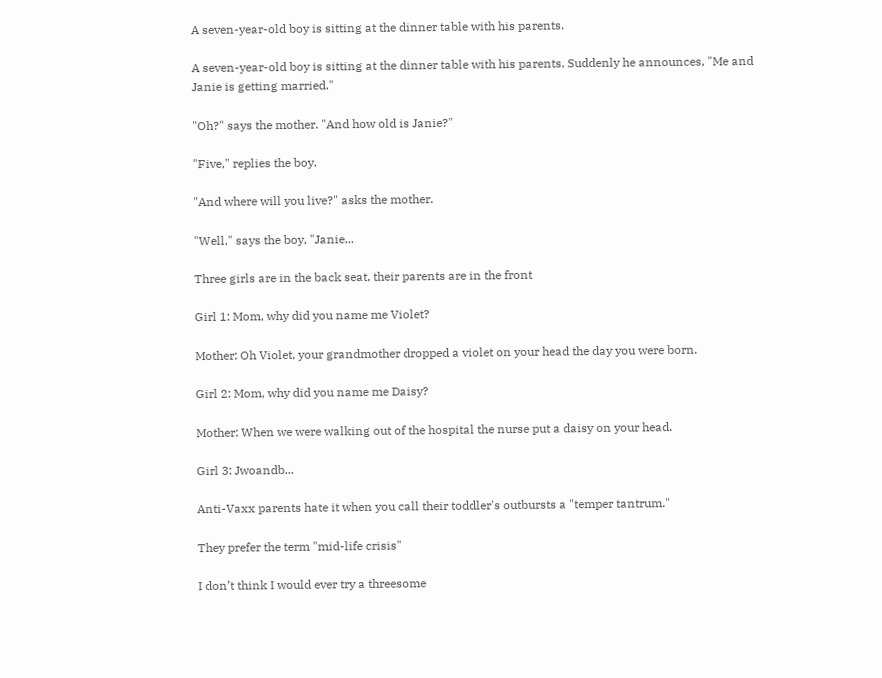A seven-year-old boy is sitting at the dinner table with his parents.

A seven-year-old boy is sitting at the dinner table with his parents. Suddenly he announces, "Me and Janie is getting married."

"Oh?" says the mother. "And how old is Janie?"

"Five," replies the boy.

"And where will you live?" asks the mother.

"Well," says the boy, "Janie...

Three girls are in the back seat, their parents are in the front

Girl 1: Mom, why did you name me Violet?

Mother: Oh Violet, your grandmother dropped a violet on your head the day you were born.

Girl 2: Mom, why did you name me Daisy?

Mother: When we were walking out of the hospital the nurse put a daisy on your head.

Girl 3: Jwoandb...

Anti-Vaxx parents hate it when you call their toddler's outbursts a "temper tantrum."

They prefer the term "mid-life crisis"

I don’t think I would ever try a threesome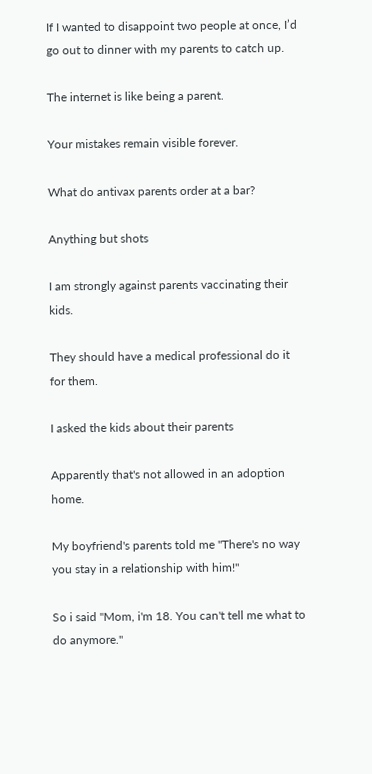If I wanted to disappoint two people at once, I’d go out to dinner with my parents to catch up.

The internet is like being a parent.

Your mistakes remain visible forever.

What do antivax parents order at a bar?

Anything but shots

I am strongly against parents vaccinating their kids.

They should have a medical professional do it for them.

I asked the kids about their parents

Apparently that's not allowed in an adoption home.

My boyfriend's parents told me "There's no way you stay in a relationship with him!"

So i said "Mom, i'm 18. You can't tell me what to do anymore."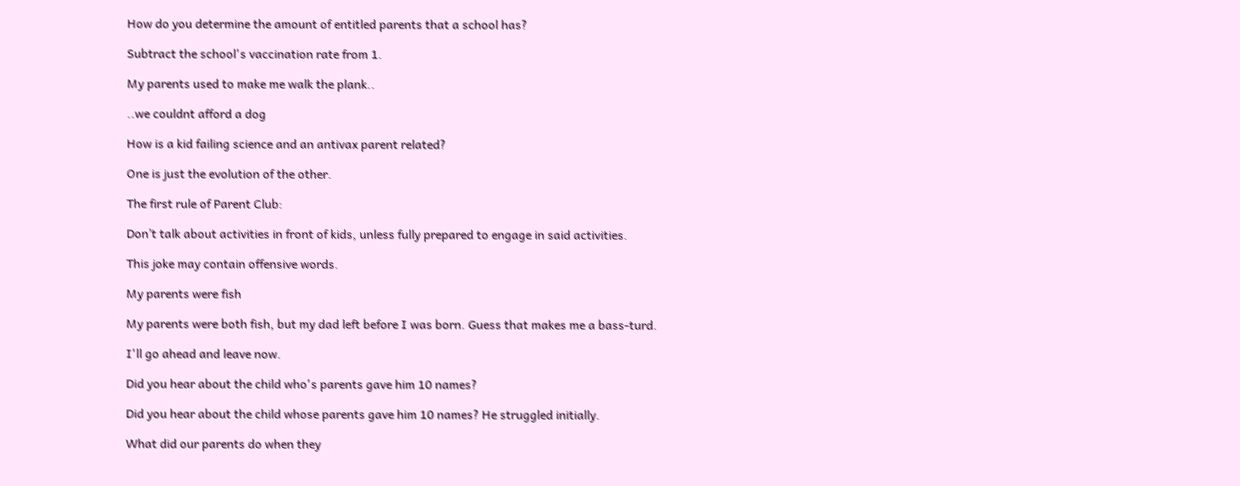How do you determine the amount of entitled parents that a school has?

Subtract the school's vaccination rate from 1.

My parents used to make me walk the plank..

..we couldnt afford a dog

How is a kid failing science and an antivax parent related?

One is just the evolution of the other.

The first rule of Parent Club:

Don’t talk about activities in front of kids, unless fully prepared to engage in said activities.

This joke may contain offensive words.

My parents were fish

My parents were both fish, but my dad left before I was born. Guess that makes me a bass-turd.

I'll go ahead and leave now.

Did you hear about the child who's parents gave him 10 names?

Did you hear about the child whose parents gave him 10 names? He struggled initially.

What did our parents do when they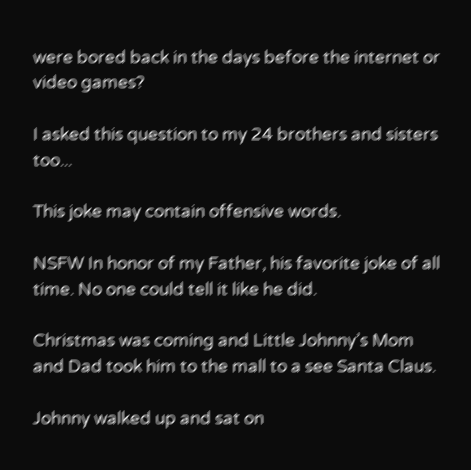were bored back in the days before the internet or video games?

I asked this question to my 24 brothers and sisters too...

This joke may contain offensive words.

NSFW In honor of my Father, his favorite joke of all time. No one could tell it like he did.

Christmas was coming and Little Johnny’s Mom and Dad took him to the mall to a see Santa Claus.

Johnny walked up and sat on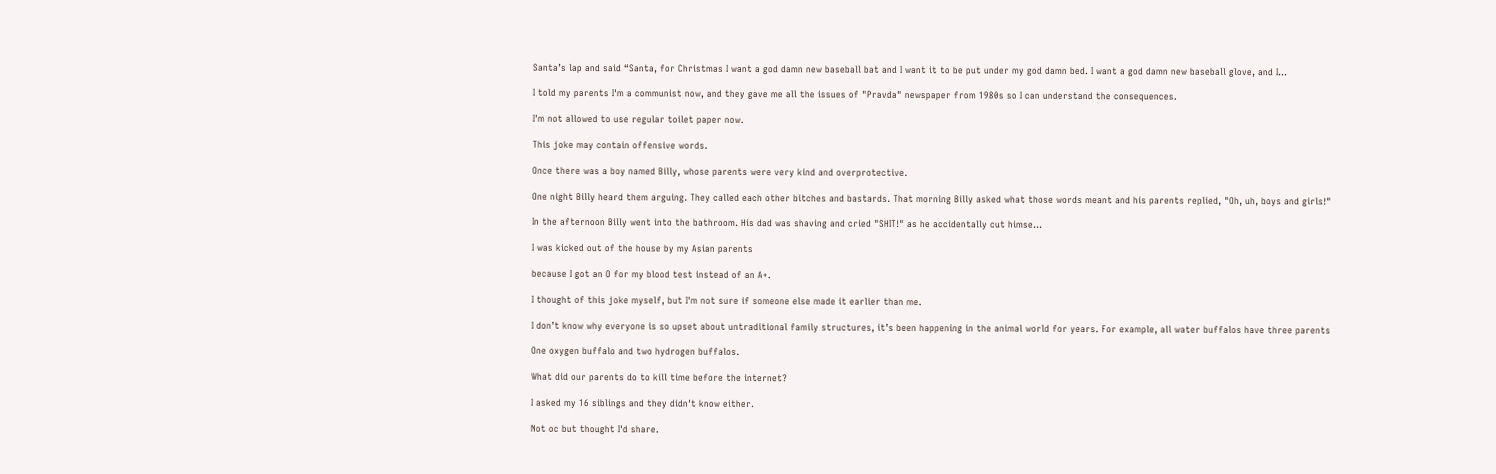Santa’s lap and said “Santa, for Christmas I want a god damn new baseball bat and I want it to be put under my god damn bed. I want a god damn new baseball glove, and I...

I told my parents I'm a communist now, and they gave me all the issues of "Pravda" newspaper from 1980s so I can understand the consequences.

I'm not allowed to use regular toilet paper now.

This joke may contain offensive words.

Once there was a boy named Billy, whose parents were very kind and overprotective.

One night Billy heard them arguing. They called each other bitches and bastards. That morning Billy asked what those words meant and his parents replied, "Oh, uh, boys and girls!"

In the afternoon Billy went into the bathroom. His dad was shaving and cried "SHIT!" as he accidentally cut himse...

I was kicked out of the house by my Asian parents

because I got an O for my blood test instead of an A+.

I thought of this joke myself, but I'm not sure if someone else made it earlier than me.

I don’t know why everyone is so upset about untraditional family structures, it’s been happening in the animal world for years. For example, all water buffalos have three parents

One oxygen buffalo and two hydrogen buffalos.

What did our parents do to kill time before the internet?

I asked my 16 siblings and they didn't know either.

Not oc but thought I'd share.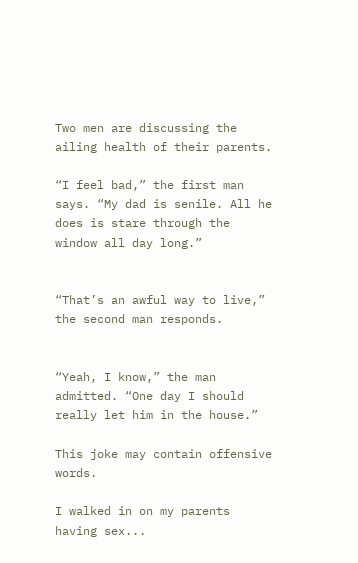Two men are discussing the ailing health of their parents.

“I feel bad,” the first man says. “My dad is senile. All he does is stare through the window all day long.”


“That’s an awful way to live,” the second man responds.


“Yeah, I know,” the man admitted. “One day I should really let him in the house.”

This joke may contain offensive words.

I walked in on my parents having sex...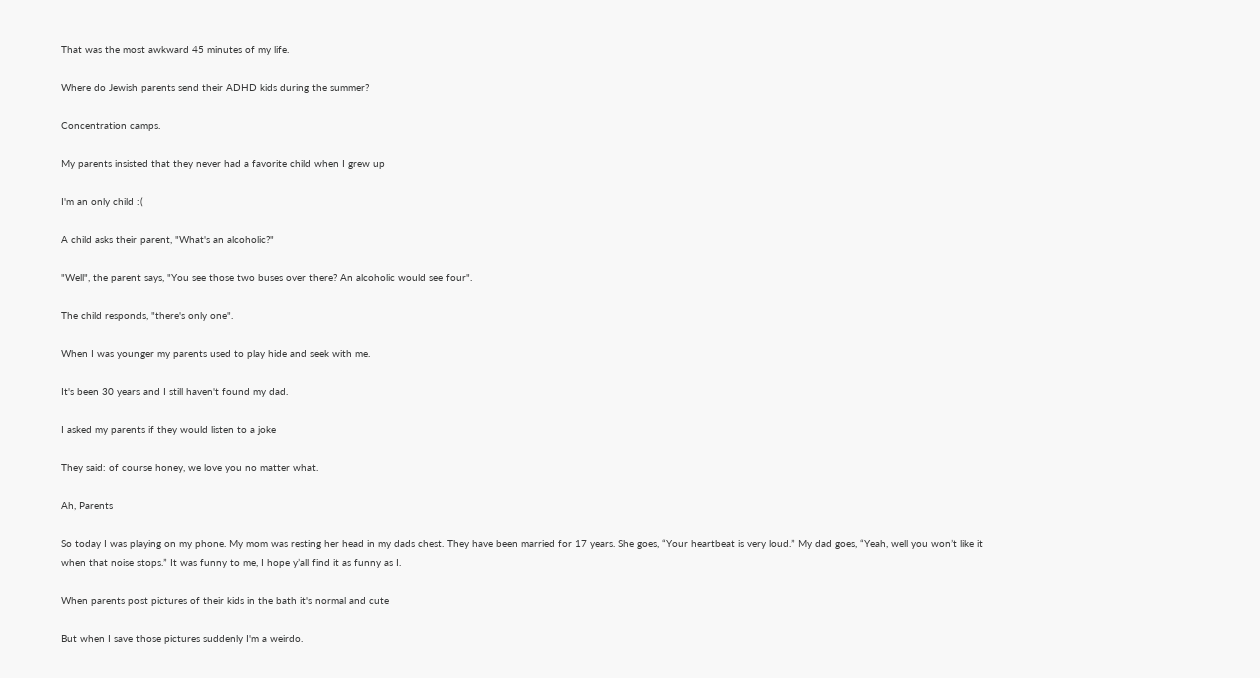That was the most awkward 45 minutes of my life.

Where do Jewish parents send their ADHD kids during the summer?

Concentration camps.

My parents insisted that they never had a favorite child when I grew up

I'm an only child :(

A child asks their parent, "What's an alcoholic?"

"Well", the parent says, "You see those two buses over there? An alcoholic would see four".

The child responds, "there's only one".

When I was younger my parents used to play hide and seek with me.

It's been 30 years and I still haven't found my dad.

I asked my parents if they would listen to a joke

They said: of course honey, we love you no matter what.

Ah, Parents

So today I was playing on my phone. My mom was resting her head in my dads chest. They have been married for 17 years. She goes, “Your heartbeat is very loud.” My dad goes, “Yeah, well you won’t like it when that noise stops.” It was funny to me, I hope y’all find it as funny as I.

When parents post pictures of their kids in the bath it's normal and cute

But when I save those pictures suddenly I'm a weirdo.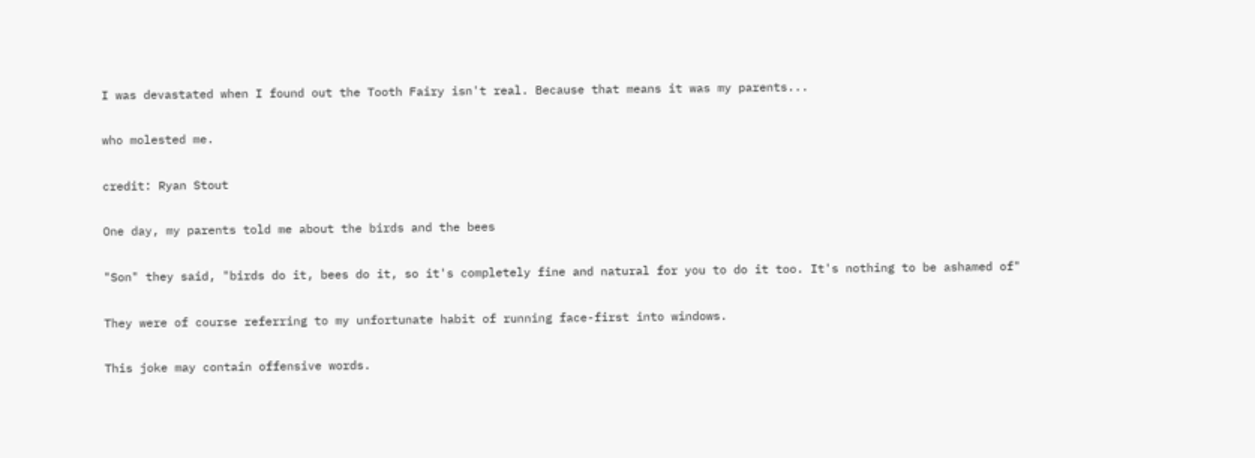I was devastated when I found out the Tooth Fairy isn't real. Because that means it was my parents...

who molested me.

credit: Ryan Stout

One day, my parents told me about the birds and the bees

"Son" they said, "birds do it, bees do it, so it's completely fine and natural for you to do it too. It's nothing to be ashamed of"

They were of course referring to my unfortunate habit of running face-first into windows.

This joke may contain offensive words.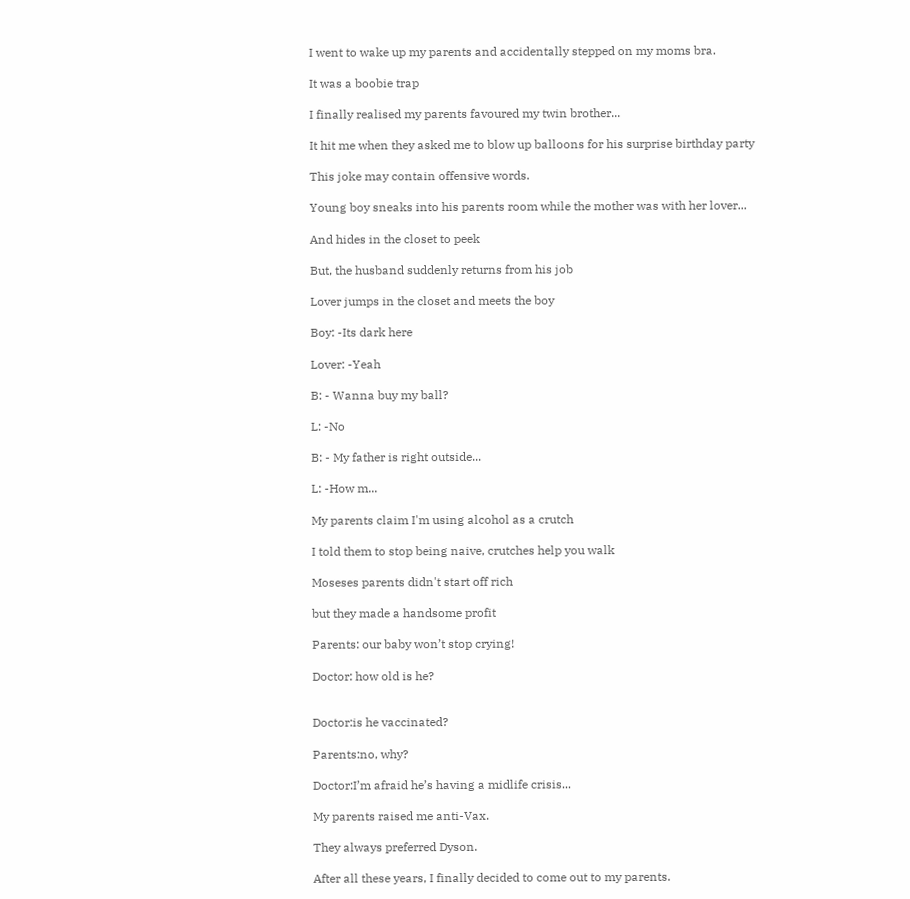I went to wake up my parents and accidentally stepped on my moms bra.

It was a boobie trap

I finally realised my parents favoured my twin brother...

It hit me when they asked me to blow up balloons for his surprise birthday party

This joke may contain offensive words.

Young boy sneaks into his parents room while the mother was with her lover...

And hides in the closet to peek

But, the husband suddenly returns from his job

Lover jumps in the closet and meets the boy

Boy: -Its dark here

Lover: -Yeah

B: - Wanna buy my ball?

L: -No

B: - My father is right outside...

L: -How m...

My parents claim I'm using alcohol as a crutch

I told them to stop being naive, crutches help you walk

Moseses parents didn't start off rich

but they made a handsome profit

Parents: our baby won’t stop crying!

Doctor: how old is he?


Doctor:is he vaccinated?

Parents:no, why?

Doctor:I’m afraid he’s having a midlife crisis...

My parents raised me anti-Vax.

They always preferred Dyson.

After all these years, I finally decided to come out to my parents.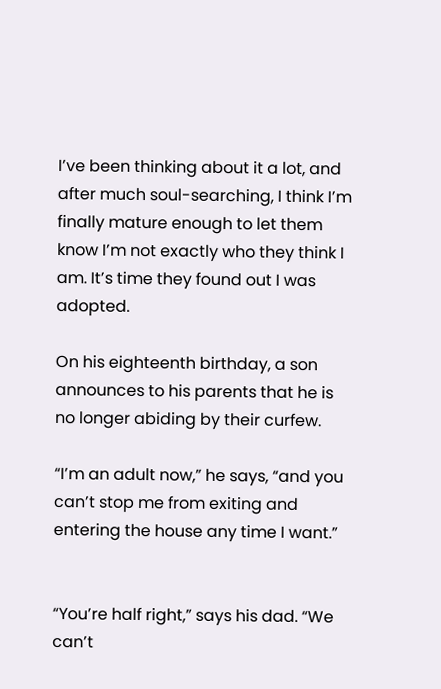I’ve been thinking about it a lot, and after much soul-searching, I think I’m finally mature enough to let them know I’m not exactly who they think I am. It’s time they found out I was adopted.

On his eighteenth birthday, a son announces to his parents that he is no longer abiding by their curfew.

“I’m an adult now,” he says, “and you can’t stop me from exiting and entering the house any time I want.”


“You’re half right,” says his dad. “We can’t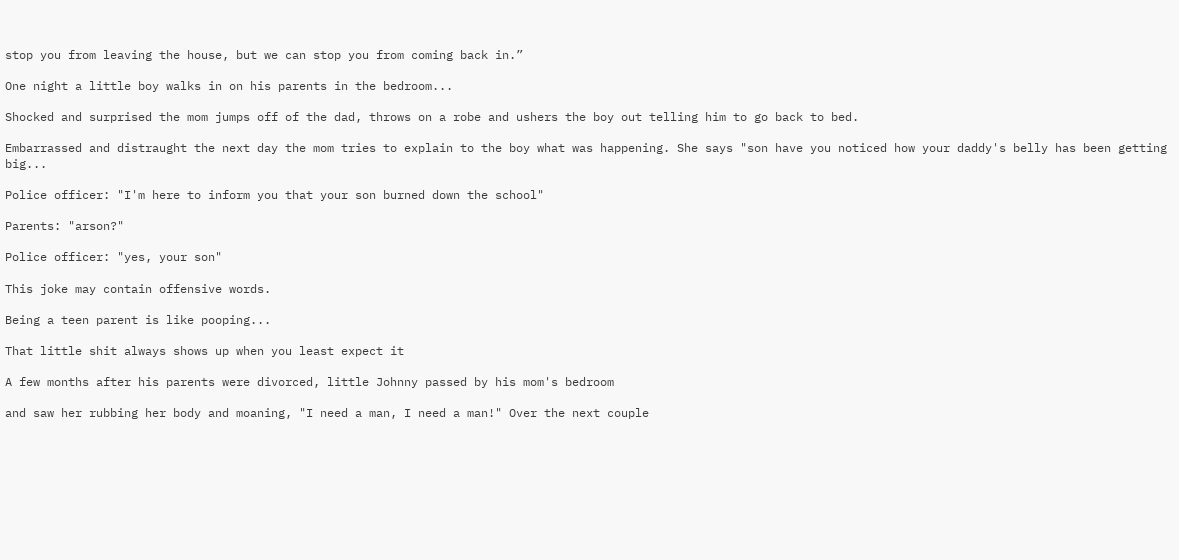stop you from leaving the house, but we can stop you from coming back in.”

One night a little boy walks in on his parents in the bedroom...

Shocked and surprised the mom jumps off of the dad, throws on a robe and ushers the boy out telling him to go back to bed.

Embarrassed and distraught the next day the mom tries to explain to the boy what was happening. She says "son have you noticed how your daddy's belly has been getting big...

Police officer: "I'm here to inform you that your son burned down the school"

Parents: "arson?"

Police officer: "yes, your son"

This joke may contain offensive words.

Being a teen parent is like pooping...

That little shit always shows up when you least expect it

A few months after his parents were divorced, little Johnny passed by his mom's bedroom

and saw her rubbing her body and moaning, "I need a man, I need a man!" Over the next couple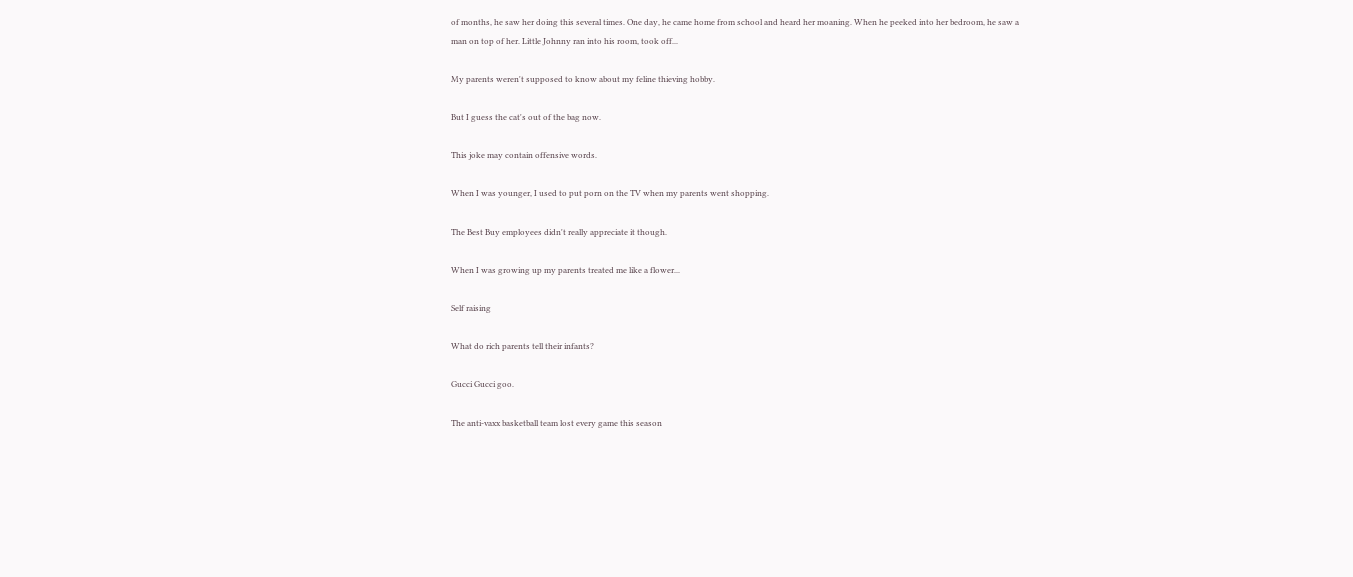of months, he saw her doing this several times. One day, he came home from school and heard her moaning. When he peeked into her bedroom, he saw a man on top of her. Little Johnny ran into his room, took off...

My parents weren't supposed to know about my feline thieving hobby.

But I guess the cat's out of the bag now.

This joke may contain offensive words.

When I was younger, I used to put porn on the TV when my parents went shopping.

The Best Buy employees didn't really appreciate it though.

When I was growing up my parents treated me like a flower...

Self raising

What do rich parents tell their infants?

Gucci Gucci goo.

The anti-vaxx basketball team lost every game this season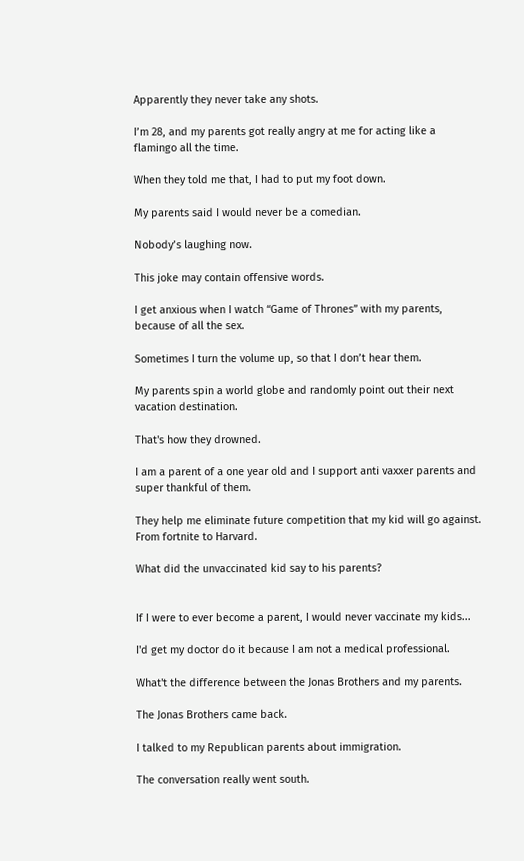Apparently they never take any shots.

I’m 28, and my parents got really angry at me for acting like a flamingo all the time.

When they told me that, I had to put my foot down.

My parents said I would never be a comedian.

Nobody’s laughing now.

This joke may contain offensive words.

I get anxious when I watch “Game of Thrones” with my parents, because of all the sex.

Sometimes I turn the volume up, so that I don’t hear them.

My parents spin a world globe and randomly point out their next vacation destination.

That's how they drowned.

I am a parent of a one year old and I support anti vaxxer parents and super thankful of them.

They help me eliminate future competition that my kid will go against. From fortnite to Harvard.

What did the unvaccinated kid say to his parents?


If I were to ever become a parent, I would never vaccinate my kids...

I'd get my doctor do it because I am not a medical professional.

What't the difference between the Jonas Brothers and my parents.

The Jonas Brothers came back.

I talked to my Republican parents about immigration.

The conversation really went south.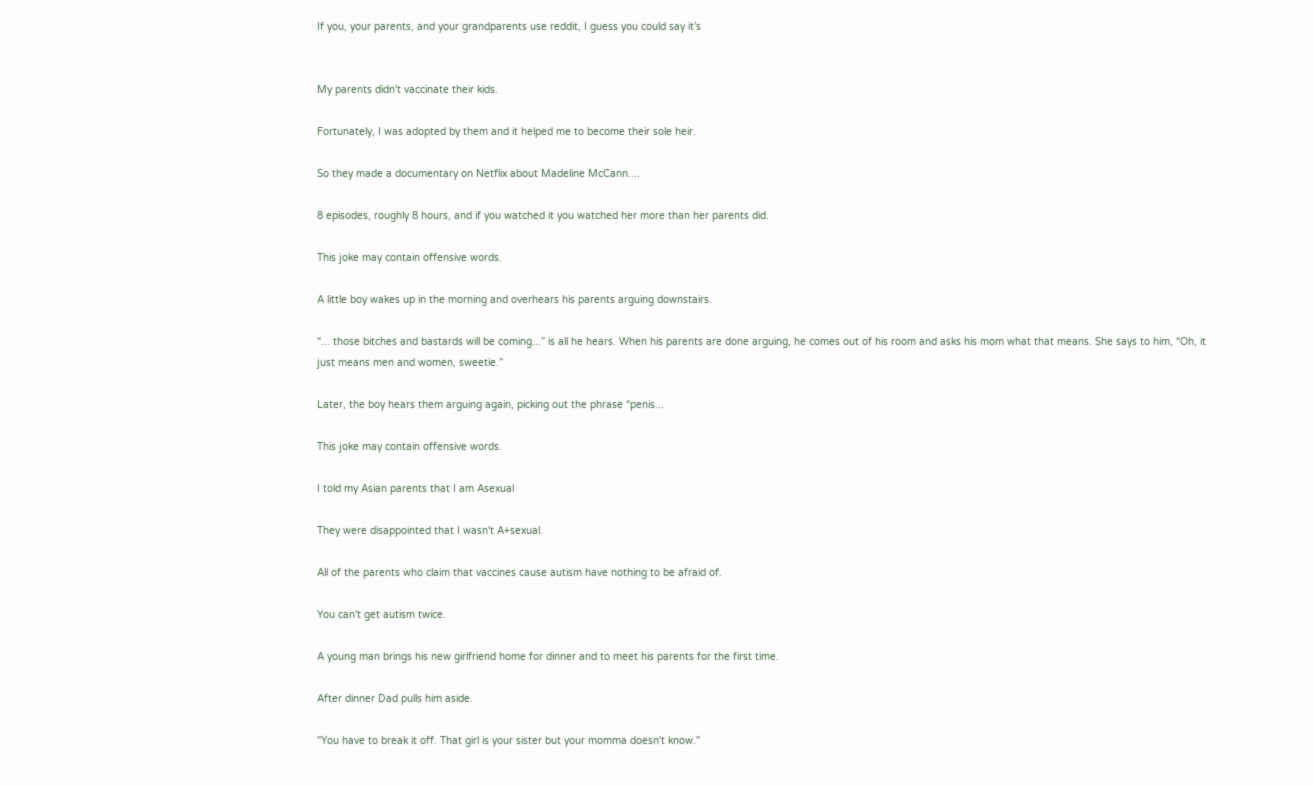If you, your parents, and your grandparents use reddit, I guess you could say it’s


My parents didn't vaccinate their kids.

Fortunately, I was adopted by them and it helped me to become their sole heir.

So they made a documentary on Netflix about Madeline McCann....

8 episodes, roughly 8 hours, and if you watched it you watched her more than her parents did.

This joke may contain offensive words.

A little boy wakes up in the morning and overhears his parents arguing downstairs.

“... those bitches and bastards will be coming...” is all he hears. When his parents are done arguing, he comes out of his room and asks his mom what that means. She says to him, “Oh, it just means men and women, sweetie.”

Later, the boy hears them arguing again, picking out the phrase “penis...

This joke may contain offensive words.

I told my Asian parents that I am Asexual

They were disappointed that I wasn't A+sexual.

All of the parents who claim that vaccines cause autism have nothing to be afraid of.

You can't get autism twice.

A young man brings his new girlfriend home for dinner and to meet his parents for the first time.

After dinner Dad pulls him aside.

"You have to break it off. That girl is your sister but your momma doesn't know."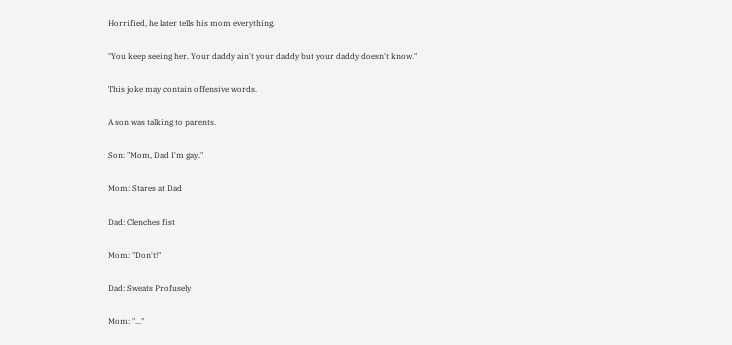Horrified, he later tells his mom everything.

"You keep seeing her. Your daddy ain't your daddy but your daddy doesn't know."

This joke may contain offensive words.

A son was talking to parents.

Son: "Mom, Dad I'm gay."

Mom: Stares at Dad

Dad: Clenches fist

Mom: "Don't!"

Dad: Sweats Profusely

Mom: "..."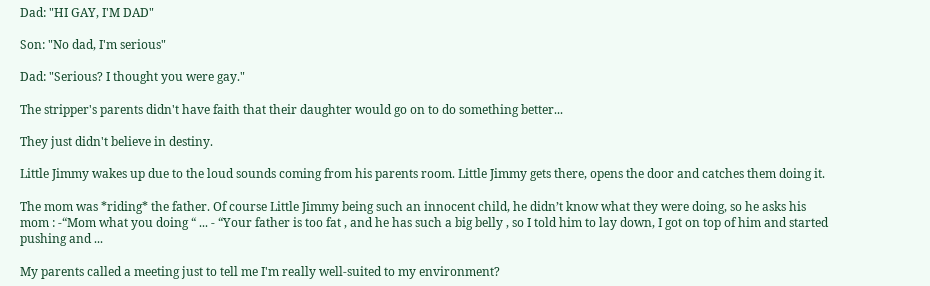Dad: "HI GAY, I'M DAD"

Son: "No dad, I'm serious"

Dad: "Serious? I thought you were gay."

The stripper's parents didn't have faith that their daughter would go on to do something better...

They just didn't believe in destiny.

Little Jimmy wakes up due to the loud sounds coming from his parents room. Little Jimmy gets there, opens the door and catches them doing it.

The mom was *riding* the father. Of course Little Jimmy being such an innocent child, he didn’t know what they were doing, so he asks his mom : -“Mom what you doing “ ... - “Your father is too fat , and he has such a big belly , so I told him to lay down, I got on top of him and started pushing and ...

My parents called a meeting just to tell me I'm really well-suited to my environment?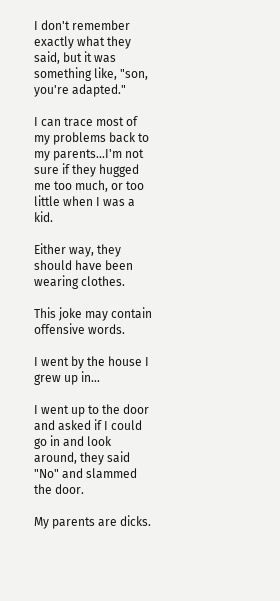I don't remember exactly what they said, but it was something like, "son, you're adapted."

I can trace most of my problems back to my parents...I'm not sure if they hugged me too much, or too little when I was a kid.

Either way, they should have been wearing clothes.

This joke may contain offensive words.

I went by the house I grew up in...

I went up to the door and asked if I could go in and look around, they said "No" and slammed the door.

My parents are dicks.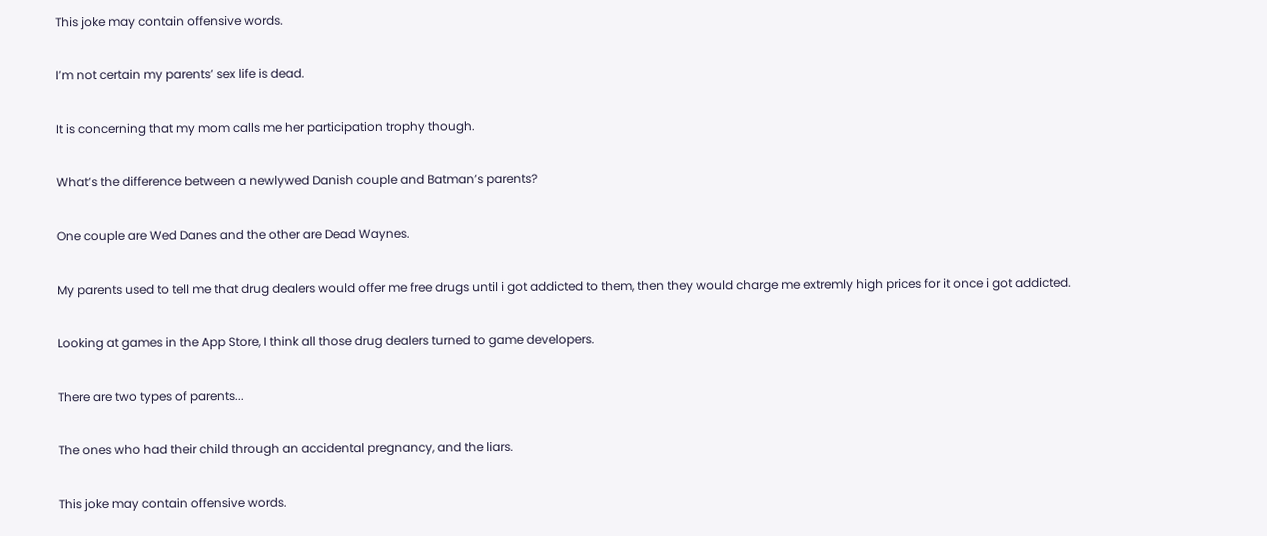This joke may contain offensive words.

I’m not certain my parents’ sex life is dead.

It is concerning that my mom calls me her participation trophy though.

What’s the difference between a newlywed Danish couple and Batman’s parents?

One couple are Wed Danes and the other are Dead Waynes.

My parents used to tell me that drug dealers would offer me free drugs until i got addicted to them, then they would charge me extremly high prices for it once i got addicted.

Looking at games in the App Store, I think all those drug dealers turned to game developers.

There are two types of parents...

The ones who had their child through an accidental pregnancy, and the liars.

This joke may contain offensive words.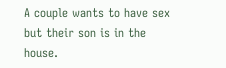A couple wants to have sex but their son is in the house.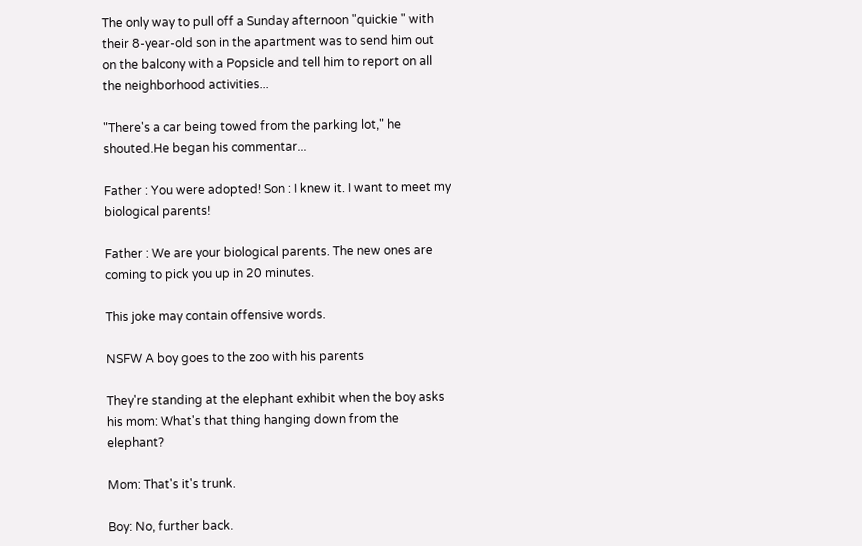The only way to pull off a Sunday afternoon "quickie " with their 8-year-old son in the apartment was to send him out on the balcony with a Popsicle and tell him to report on all the neighborhood activities...

"There's a car being towed from the parking lot," he shouted.He began his commentar...

Father : You were adopted! Son : I knew it. I want to meet my biological parents!

Father : We are your biological parents. The new ones are coming to pick you up in 20 minutes.

This joke may contain offensive words.

NSFW A boy goes to the zoo with his parents

They're standing at the elephant exhibit when the boy asks his mom: What's that thing hanging down from the elephant?

Mom: That's it's trunk.

Boy: No, further back.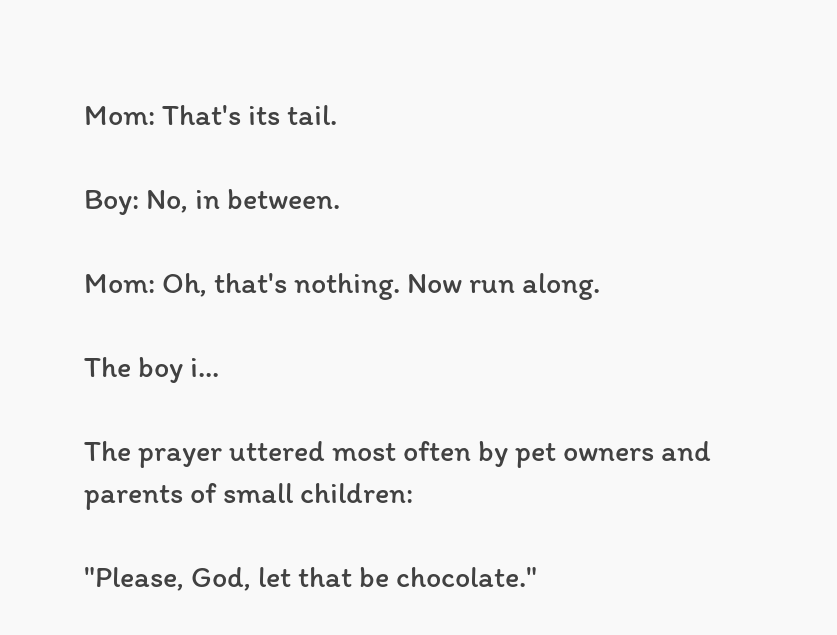Mom: That's its tail.

Boy: No, in between.

Mom: Oh, that's nothing. Now run along.

The boy i...

The prayer uttered most often by pet owners and parents of small children:

"Please, God, let that be chocolate."